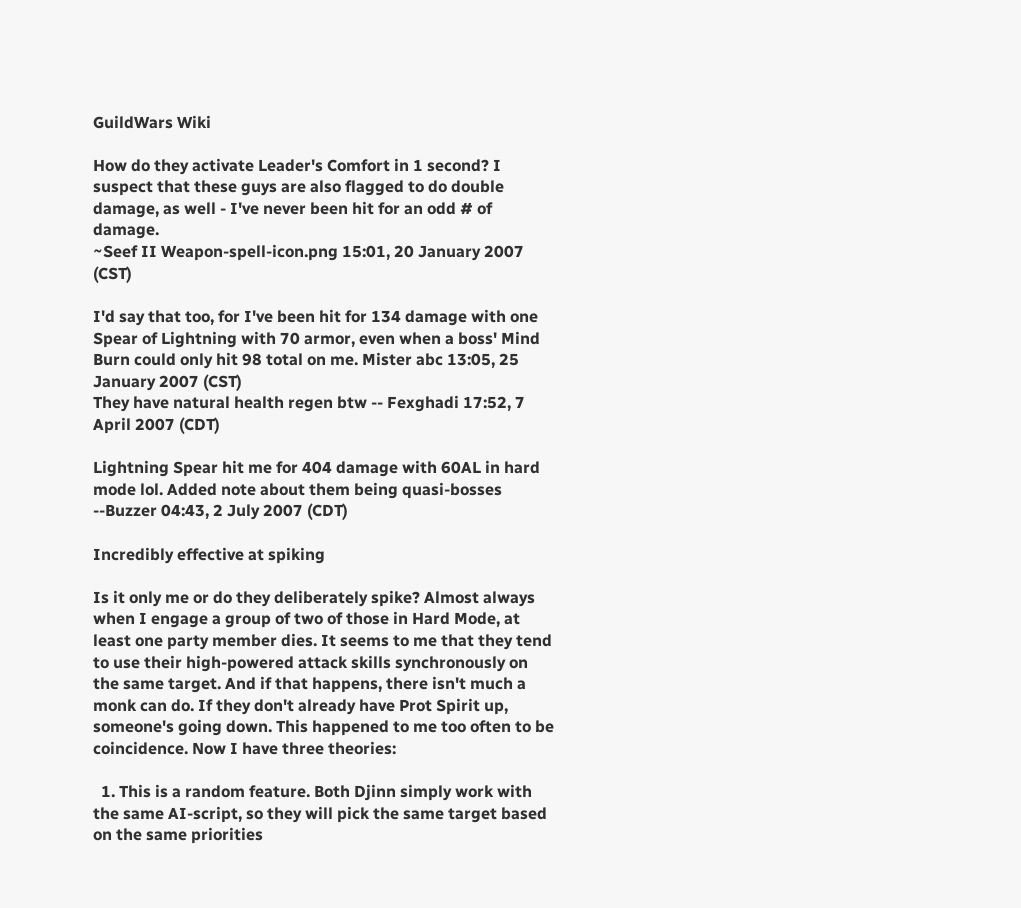GuildWars Wiki

How do they activate Leader's Comfort in 1 second? I suspect that these guys are also flagged to do double damage, as well - I've never been hit for an odd # of damage.
~Seef II Weapon-spell-icon.png 15:01, 20 January 2007 (CST)

I'd say that too, for I've been hit for 134 damage with one Spear of Lightning with 70 armor, even when a boss' Mind Burn could only hit 98 total on me. Mister abc 13:05, 25 January 2007 (CST)
They have natural health regen btw -- Fexghadi 17:52, 7 April 2007 (CDT)

Lightning Spear hit me for 404 damage with 60AL in hard mode lol. Added note about them being quasi-bosses --Buzzer 04:43, 2 July 2007 (CDT)

Incredibly effective at spiking

Is it only me or do they deliberately spike? Almost always when I engage a group of two of those in Hard Mode, at least one party member dies. It seems to me that they tend to use their high-powered attack skills synchronously on the same target. And if that happens, there isn't much a monk can do. If they don't already have Prot Spirit up, someone's going down. This happened to me too often to be coincidence. Now I have three theories:

  1. This is a random feature. Both Djinn simply work with the same AI-script, so they will pick the same target based on the same priorities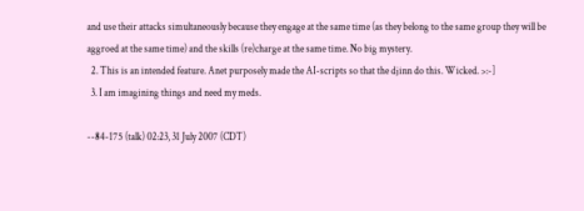and use their attacks simultaneously because they engage at the same time (as they belong to the same group they will be aggroed at the same time) and the skills (re)charge at the same time. No big mystery.
  2. This is an intended feature. Anet purposely made the AI-scripts so that the djinn do this. Wicked. >:-]
  3. I am imagining things and need my meds.

--84-175 (talk) 02:23, 31 July 2007 (CDT)